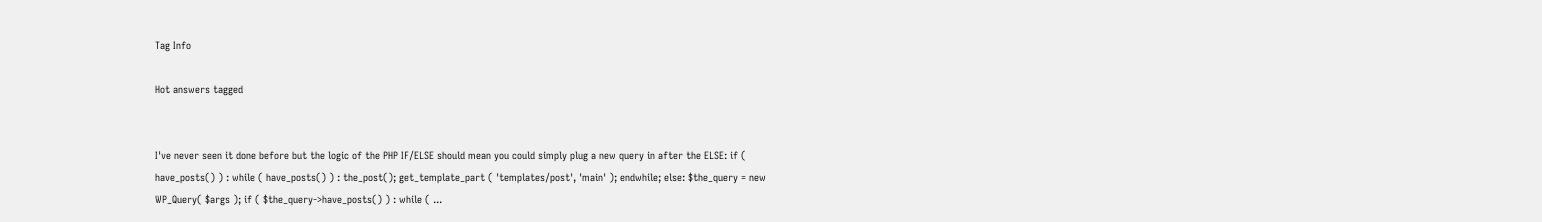Tag Info

Hot answers tagged


I've never seen it done before but the logic of the PHP IF/ELSE should mean you could simply plug a new query in after the ELSE: if ( have_posts() ) : while ( have_posts() ) : the_post(); get_template_part ( 'templates/post', 'main' ); endwhile; else: $the_query = new WP_Query( $args ); if ( $the_query->have_posts() ) : while ( ...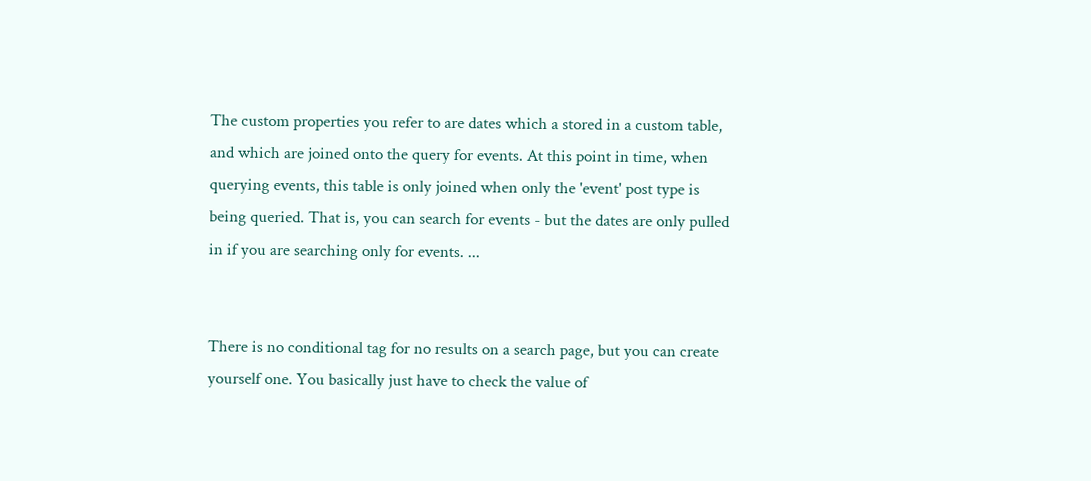The custom properties you refer to are dates which a stored in a custom table, and which are joined onto the query for events. At this point in time, when querying events, this table is only joined when only the 'event' post type is being queried. That is, you can search for events - but the dates are only pulled in if you are searching only for events. ...


There is no conditional tag for no results on a search page, but you can create yourself one. You basically just have to check the value of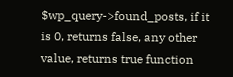$wp_query->found_posts, if it is 0, returns false, any other value, returns true function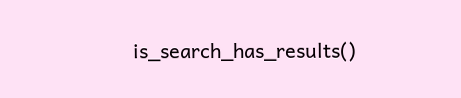is_search_has_results()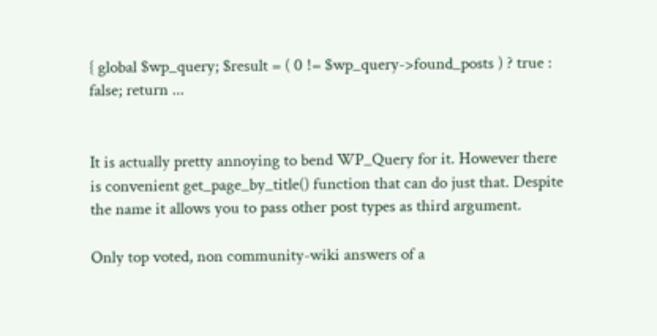{ global $wp_query; $result = ( 0 != $wp_query->found_posts ) ? true : false; return ...


It is actually pretty annoying to bend WP_Query for it. However there is convenient get_page_by_title() function that can do just that. Despite the name it allows you to pass other post types as third argument.

Only top voted, non community-wiki answers of a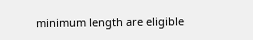minimum length are eligible